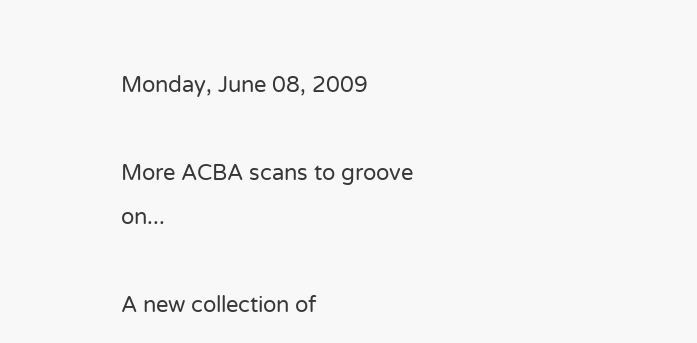Monday, June 08, 2009

More ACBA scans to groove on...

A new collection of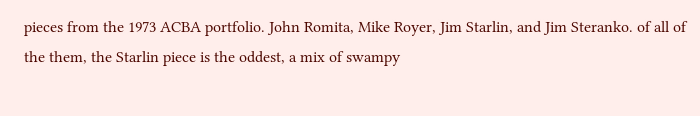pieces from the 1973 ACBA portfolio. John Romita, Mike Royer, Jim Starlin, and Jim Steranko. of all of the them, the Starlin piece is the oddest, a mix of swampy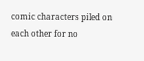comic characters piled on each other for no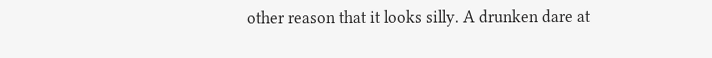other reason that it looks silly. A drunken dare at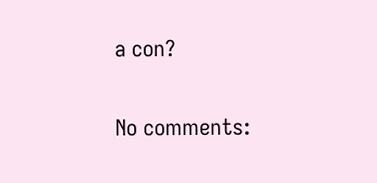a con?

No comments: